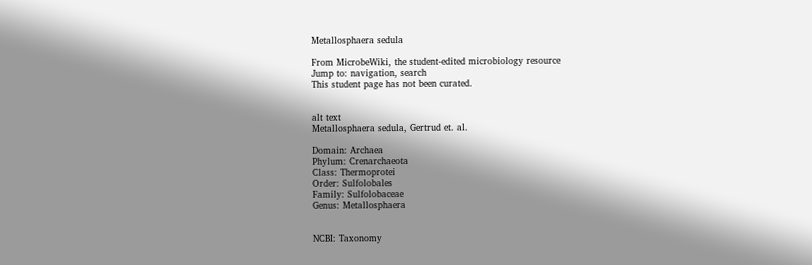Metallosphaera sedula

From MicrobeWiki, the student-edited microbiology resource
Jump to: navigation, search
This student page has not been curated.


alt text
Metallosphaera sedula, Gertrud et. al.

Domain: Archaea
Phylum: Crenarchaeota
Class: Thermoprotei
Order: Sulfolobales
Family: Sulfolobaceae
Genus: Metallosphaera


NCBI: Taxonomy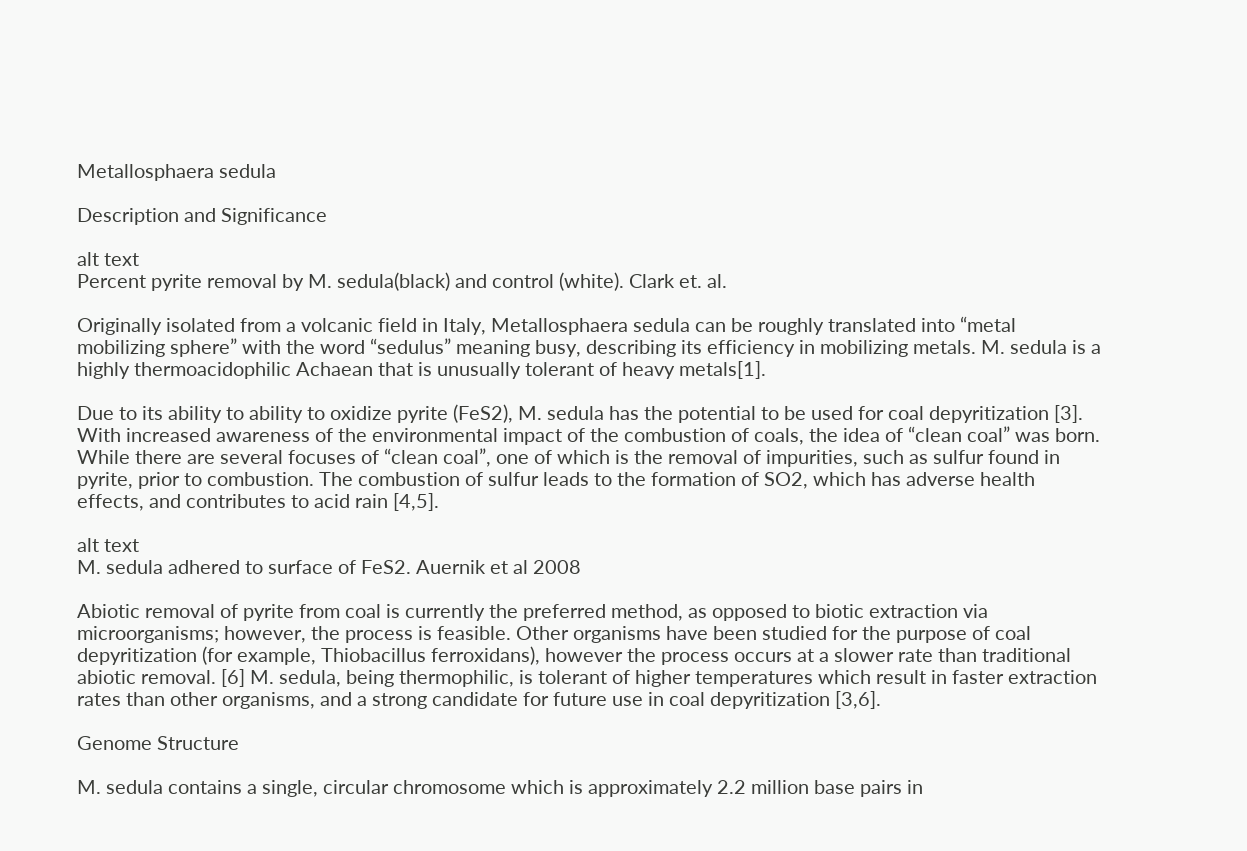Metallosphaera sedula

Description and Significance

alt text
Percent pyrite removal by M. sedula(black) and control (white). Clark et. al.

Originally isolated from a volcanic field in Italy, Metallosphaera sedula can be roughly translated into “metal mobilizing sphere” with the word “sedulus” meaning busy, describing its efficiency in mobilizing metals. M. sedula is a highly thermoacidophilic Achaean that is unusually tolerant of heavy metals[1].

Due to its ability to ability to oxidize pyrite (FeS2), M. sedula has the potential to be used for coal depyritization [3]. With increased awareness of the environmental impact of the combustion of coals, the idea of “clean coal” was born. While there are several focuses of “clean coal”, one of which is the removal of impurities, such as sulfur found in pyrite, prior to combustion. The combustion of sulfur leads to the formation of SO2, which has adverse health effects, and contributes to acid rain [4,5].

alt text
M. sedula adhered to surface of FeS2. Auernik et al 2008

Abiotic removal of pyrite from coal is currently the preferred method, as opposed to biotic extraction via microorganisms; however, the process is feasible. Other organisms have been studied for the purpose of coal depyritization (for example, Thiobacillus ferroxidans), however the process occurs at a slower rate than traditional abiotic removal. [6] M. sedula, being thermophilic, is tolerant of higher temperatures which result in faster extraction rates than other organisms, and a strong candidate for future use in coal depyritization [3,6].

Genome Structure

M. sedula contains a single, circular chromosome which is approximately 2.2 million base pairs in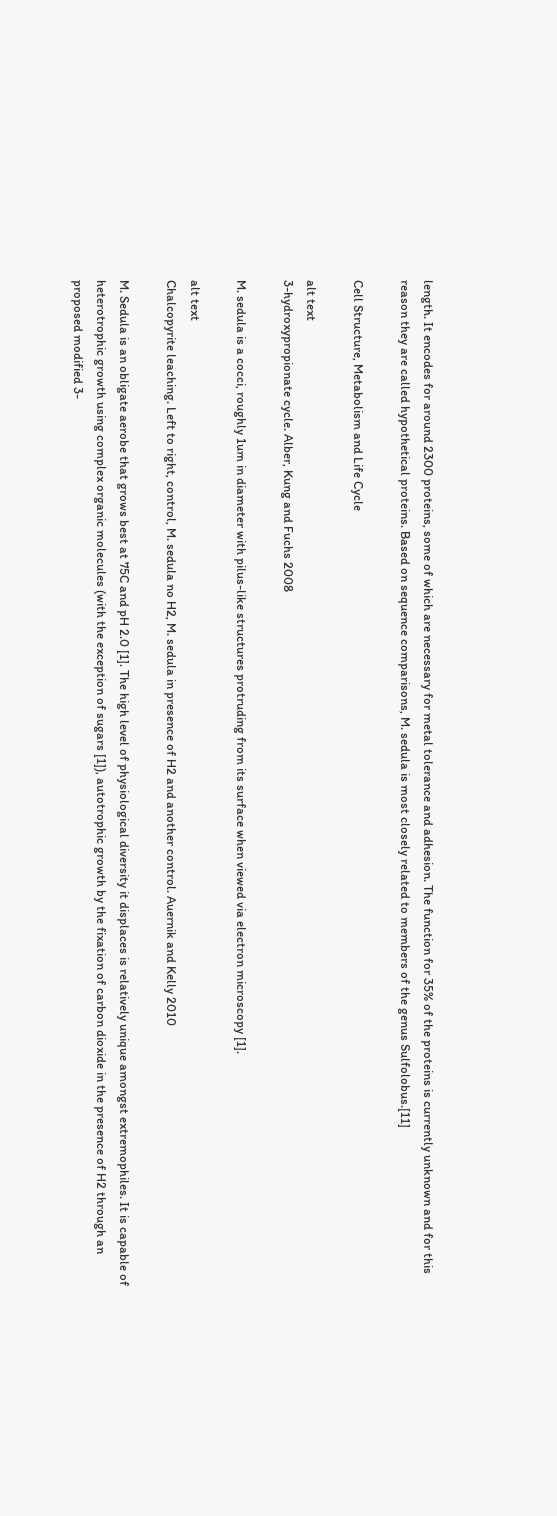length. It encodes for around 2300 proteins, some of which are necessary for metal tolerance and adhesion. The function for 35% of the proteins is currently unknown and for this reason they are called hypothetical proteins. Based on sequence comparisons, M. sedula is most closely related to members of the genus Sulfolobus.[11]

Cell Structure, Metabolism and Life Cycle

alt text
3-hydroxypropionate cycle. Alber, Kung and Fuchs 2008

M. sedula is a cocci, roughly 1um in diameter with pilus-like structures protruding from its surface when viewed via electron microscopy [1].

alt text
Chalcopyrite leaching. Left to right, control, M. sedula no H2, M. sedula in presence of H2 and another control. Auernik and Kelly 2010

M. Sedula is an obligate aerobe that grows best at 75C and pH 2.0 [1]. The high level of physiological diversity it displaces is relatively unique amongst extremophiles. It is capable of heterotrophic growth using complex organic molecules (with the exception of sugars [1]), autotrophic growth by the fixation of carbon dioxide in the presence of H2 through an proposed modified 3-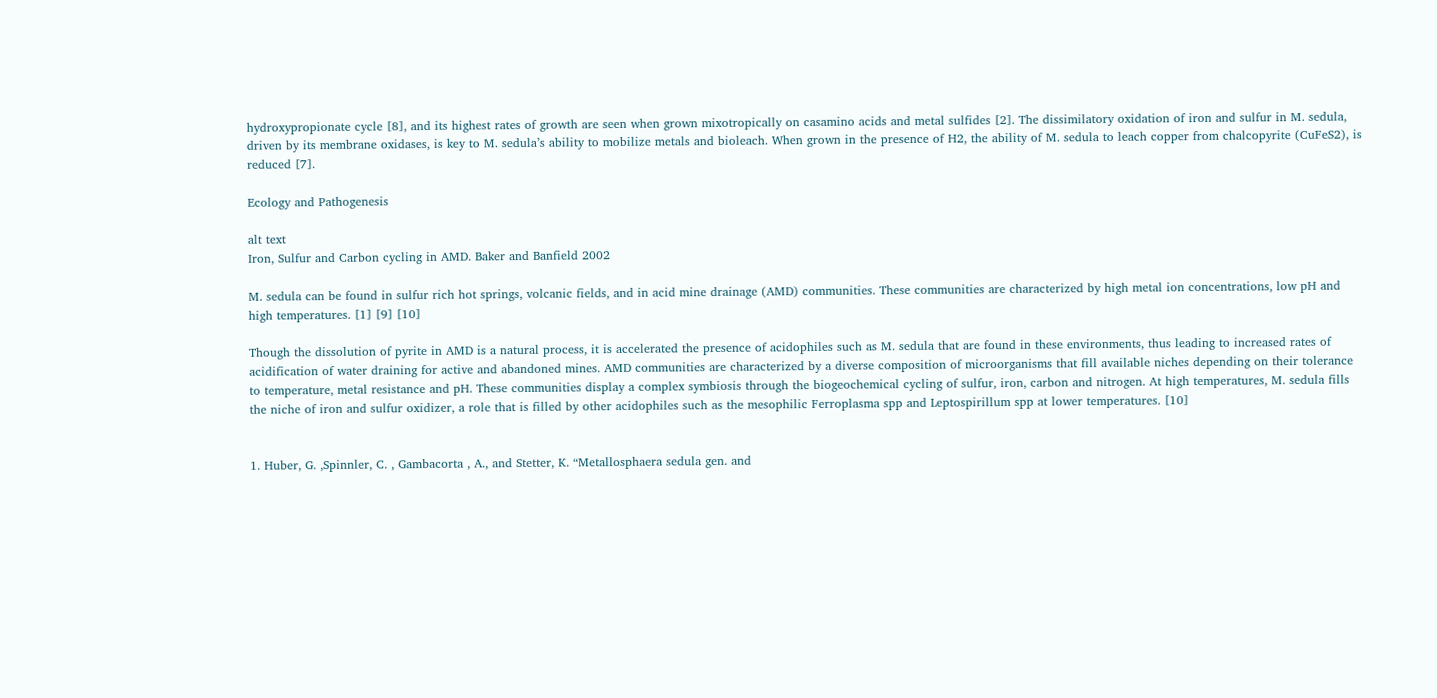hydroxypropionate cycle [8], and its highest rates of growth are seen when grown mixotropically on casamino acids and metal sulfides [2]. The dissimilatory oxidation of iron and sulfur in M. sedula, driven by its membrane oxidases, is key to M. sedula’s ability to mobilize metals and bioleach. When grown in the presence of H2, the ability of M. sedula to leach copper from chalcopyrite (CuFeS2), is reduced [7].

Ecology and Pathogenesis

alt text
Iron, Sulfur and Carbon cycling in AMD. Baker and Banfield 2002

M. sedula can be found in sulfur rich hot springs, volcanic fields, and in acid mine drainage (AMD) communities. These communities are characterized by high metal ion concentrations, low pH and high temperatures. [1] [9] [10]

Though the dissolution of pyrite in AMD is a natural process, it is accelerated the presence of acidophiles such as M. sedula that are found in these environments, thus leading to increased rates of acidification of water draining for active and abandoned mines. AMD communities are characterized by a diverse composition of microorganisms that fill available niches depending on their tolerance to temperature, metal resistance and pH. These communities display a complex symbiosis through the biogeochemical cycling of sulfur, iron, carbon and nitrogen. At high temperatures, M. sedula fills the niche of iron and sulfur oxidizer, a role that is filled by other acidophiles such as the mesophilic Ferroplasma spp and Leptospirillum spp at lower temperatures. [10]


1. Huber, G. ,Spinnler, C. , Gambacorta , A., and Stetter, K. “Metallosphaera sedula gen. and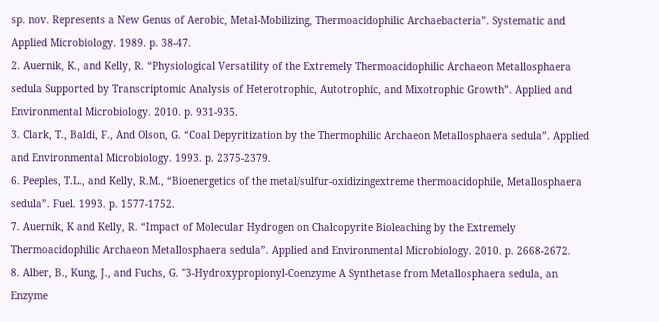sp. nov. Represents a New Genus of Aerobic, Metal-Mobilizing, Thermoacidophilic Archaebacteria”. Systematic and Applied Microbiology. 1989. p. 38-47.
2. Auernik, K., and Kelly, R. “Physiological Versatility of the Extremely Thermoacidophilic Archaeon Metallosphaera sedula Supported by Transcriptomic Analysis of Heterotrophic, Autotrophic, and Mixotrophic Growth”. Applied and Environmental Microbiology. 2010. p. 931-935.
3. Clark, T., Baldi, F., And Olson, G. “Coal Depyritization by the Thermophilic Archaeon Metallosphaera sedula”. Applied and Environmental Microbiology. 1993. p. 2375-2379.
6. Peeples, T.L., and Kelly, R.M., “Bioenergetics of the metal/sulfur-oxidizingextreme thermoacidophile, Metallosphaera sedula”. Fuel. 1993. p. 1577-1752.
7. Auernik, K and Kelly, R. “Impact of Molecular Hydrogen on Chalcopyrite Bioleaching by the Extremely Thermoacidophilic Archaeon Metallosphaera sedula”. Applied and Environmental Microbiology. 2010. p. 2668-2672.
8. Alber, B., Kung, J., and Fuchs, G. "3-Hydroxypropionyl-Coenzyme A Synthetase from Metallosphaera sedula, an Enzyme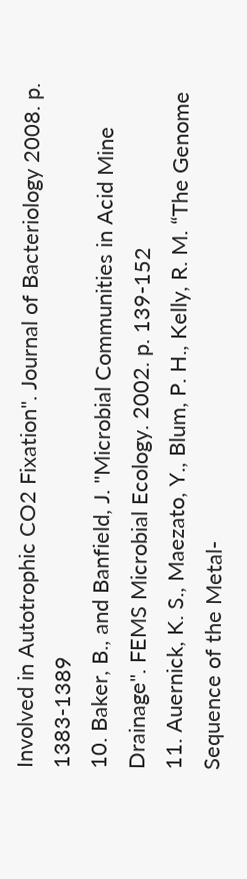Involved in Autotrophic CO2 Fixation". Journal of Bacteriology 2008. p. 1383-1389
10. Baker, B., and Banfield, J. "Microbial Communities in Acid Mine Drainage". FEMS Microbial Ecology. 2002. p. 139-152
11. Auernick, K. S., Maezato, Y., Blum, P. H., Kelly, R. M. “The Genome Sequence of the Metal-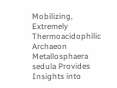Mobilizing, Extremely Thermoacidophilic Archaeon Metallosphaera sedula Provides Insights into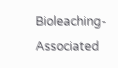Bioleaching-Associated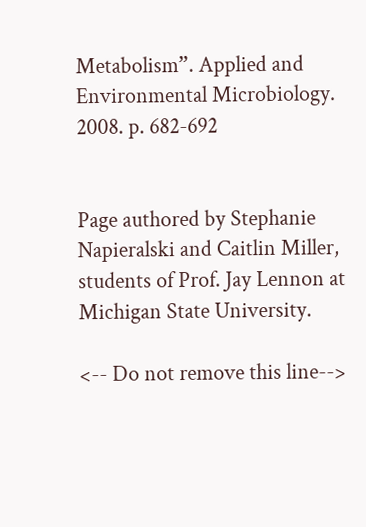Metabolism”. Applied and Environmental Microbiology. 2008. p. 682-692


Page authored by Stephanie Napieralski and Caitlin Miller, students of Prof. Jay Lennon at Michigan State University.

<-- Do not remove this line-->